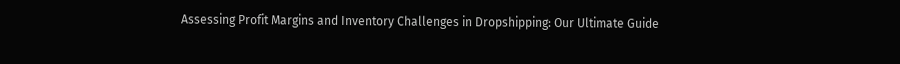Assessing Profit Margins and Inventory Challenges in Dropshipping: Our Ultimate Guide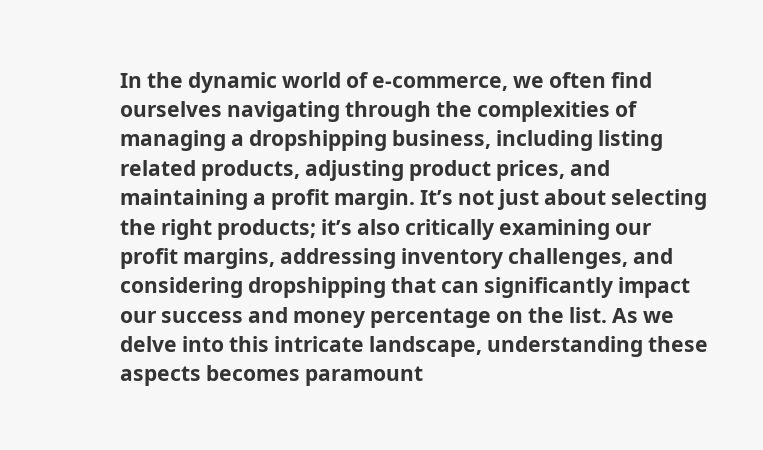In the dynamic world of e-commerce, we often find ourselves navigating through the complexities of managing a dropshipping business, including listing related products, adjusting product prices, and maintaining a profit margin. It’s not just about selecting the right products; it’s also critically examining our profit margins, addressing inventory challenges, and considering dropshipping that can significantly impact our success and money percentage on the list. As we delve into this intricate landscape, understanding these aspects becomes paramount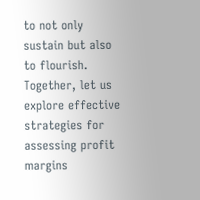to not only sustain but also to flourish. Together, let us explore effective strategies for assessing profit margins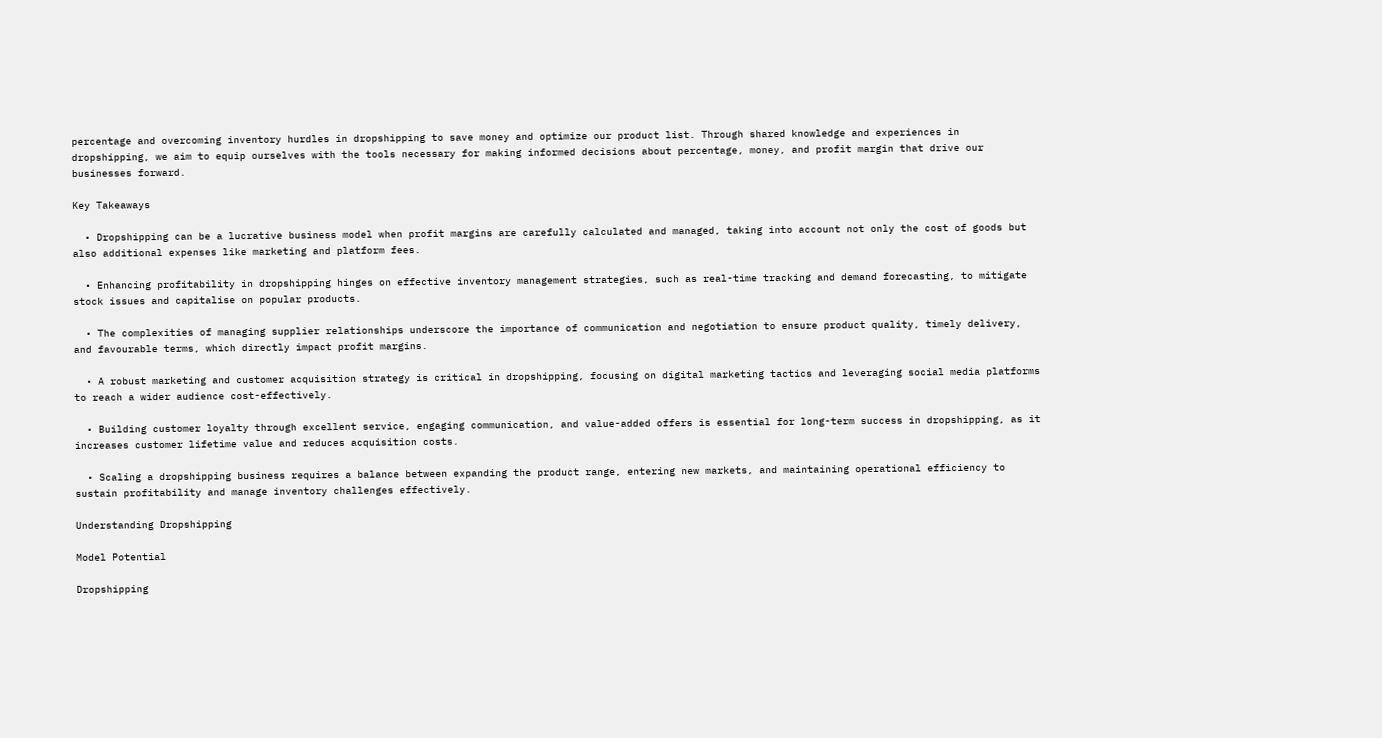percentage and overcoming inventory hurdles in dropshipping to save money and optimize our product list. Through shared knowledge and experiences in dropshipping, we aim to equip ourselves with the tools necessary for making informed decisions about percentage, money, and profit margin that drive our businesses forward.

Key Takeaways

  • Dropshipping can be a lucrative business model when profit margins are carefully calculated and managed, taking into account not only the cost of goods but also additional expenses like marketing and platform fees.

  • Enhancing profitability in dropshipping hinges on effective inventory management strategies, such as real-time tracking and demand forecasting, to mitigate stock issues and capitalise on popular products.

  • The complexities of managing supplier relationships underscore the importance of communication and negotiation to ensure product quality, timely delivery, and favourable terms, which directly impact profit margins.

  • A robust marketing and customer acquisition strategy is critical in dropshipping, focusing on digital marketing tactics and leveraging social media platforms to reach a wider audience cost-effectively.

  • Building customer loyalty through excellent service, engaging communication, and value-added offers is essential for long-term success in dropshipping, as it increases customer lifetime value and reduces acquisition costs.

  • Scaling a dropshipping business requires a balance between expanding the product range, entering new markets, and maintaining operational efficiency to sustain profitability and manage inventory challenges effectively.

Understanding Dropshipping

Model Potential

Dropshipping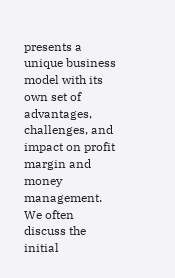presents a unique business model with its own set of advantages, challenges, and impact on profit margin and money management. We often discuss the initial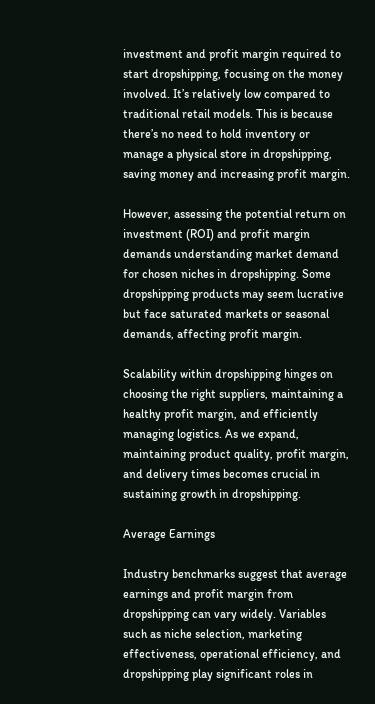investment and profit margin required to start dropshipping, focusing on the money involved. It’s relatively low compared to traditional retail models. This is because there’s no need to hold inventory or manage a physical store in dropshipping, saving money and increasing profit margin.

However, assessing the potential return on investment (ROI) and profit margin demands understanding market demand for chosen niches in dropshipping. Some dropshipping products may seem lucrative but face saturated markets or seasonal demands, affecting profit margin.

Scalability within dropshipping hinges on choosing the right suppliers, maintaining a healthy profit margin, and efficiently managing logistics. As we expand, maintaining product quality, profit margin, and delivery times becomes crucial in sustaining growth in dropshipping.

Average Earnings

Industry benchmarks suggest that average earnings and profit margin from dropshipping can vary widely. Variables such as niche selection, marketing effectiveness, operational efficiency, and dropshipping play significant roles in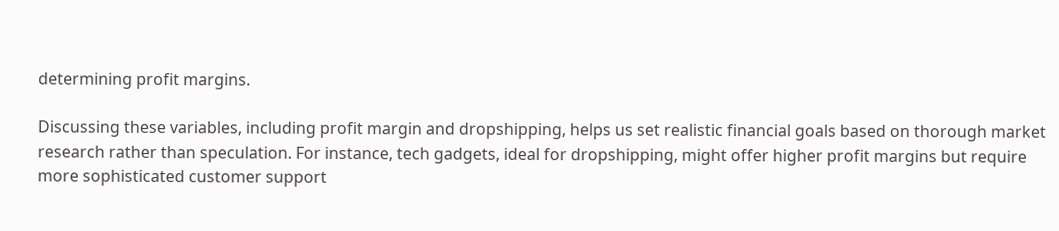determining profit margins.

Discussing these variables, including profit margin and dropshipping, helps us set realistic financial goals based on thorough market research rather than speculation. For instance, tech gadgets, ideal for dropshipping, might offer higher profit margins but require more sophisticated customer support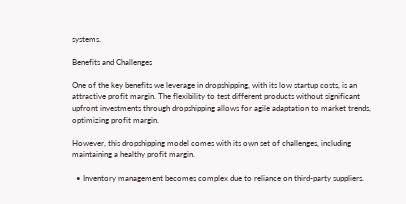systems.

Benefits and Challenges

One of the key benefits we leverage in dropshipping, with its low startup costs, is an attractive profit margin. The flexibility to test different products without significant upfront investments through dropshipping allows for agile adaptation to market trends, optimizing profit margin.

However, this dropshipping model comes with its own set of challenges, including maintaining a healthy profit margin.

  • Inventory management becomes complex due to reliance on third-party suppliers.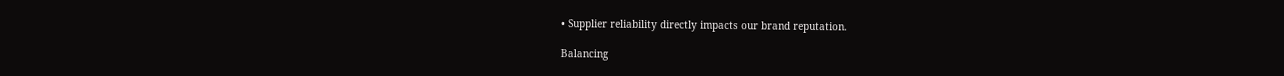• Supplier reliability directly impacts our brand reputation.

Balancing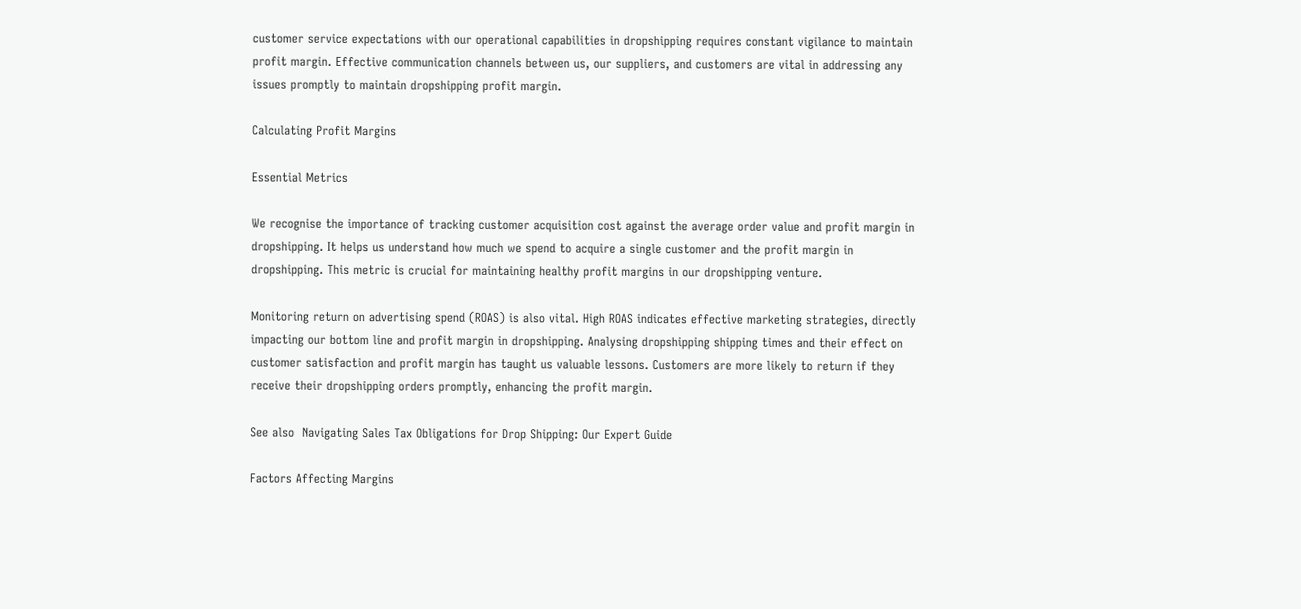customer service expectations with our operational capabilities in dropshipping requires constant vigilance to maintain profit margin. Effective communication channels between us, our suppliers, and customers are vital in addressing any issues promptly to maintain dropshipping profit margin.

Calculating Profit Margins

Essential Metrics

We recognise the importance of tracking customer acquisition cost against the average order value and profit margin in dropshipping. It helps us understand how much we spend to acquire a single customer and the profit margin in dropshipping. This metric is crucial for maintaining healthy profit margins in our dropshipping venture.

Monitoring return on advertising spend (ROAS) is also vital. High ROAS indicates effective marketing strategies, directly impacting our bottom line and profit margin in dropshipping. Analysing dropshipping shipping times and their effect on customer satisfaction and profit margin has taught us valuable lessons. Customers are more likely to return if they receive their dropshipping orders promptly, enhancing the profit margin.

See also  Navigating Sales Tax Obligations for Drop Shipping: Our Expert Guide

Factors Affecting Margins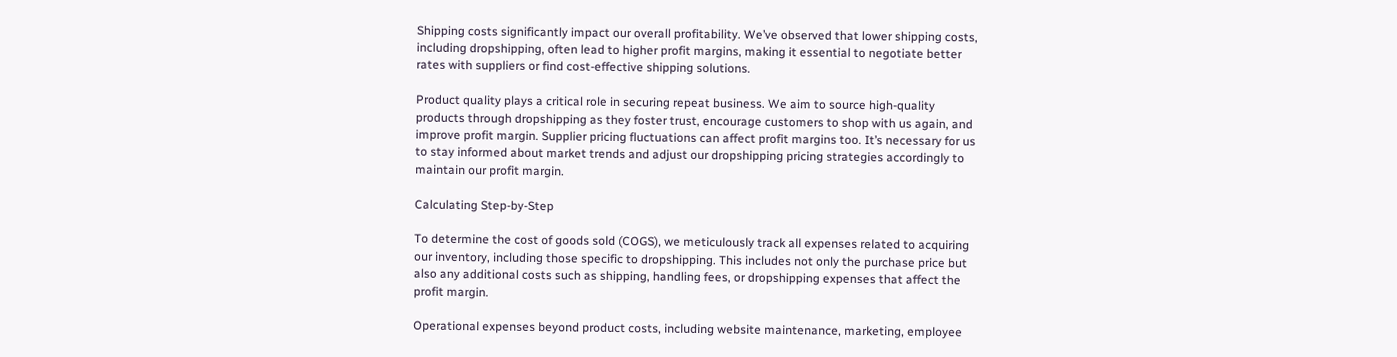Shipping costs significantly impact our overall profitability. We’ve observed that lower shipping costs, including dropshipping, often lead to higher profit margins, making it essential to negotiate better rates with suppliers or find cost-effective shipping solutions.

Product quality plays a critical role in securing repeat business. We aim to source high-quality products through dropshipping as they foster trust, encourage customers to shop with us again, and improve profit margin. Supplier pricing fluctuations can affect profit margins too. It’s necessary for us to stay informed about market trends and adjust our dropshipping pricing strategies accordingly to maintain our profit margin.

Calculating Step-by-Step

To determine the cost of goods sold (COGS), we meticulously track all expenses related to acquiring our inventory, including those specific to dropshipping. This includes not only the purchase price but also any additional costs such as shipping, handling fees, or dropshipping expenses that affect the profit margin.

Operational expenses beyond product costs, including website maintenance, marketing, employee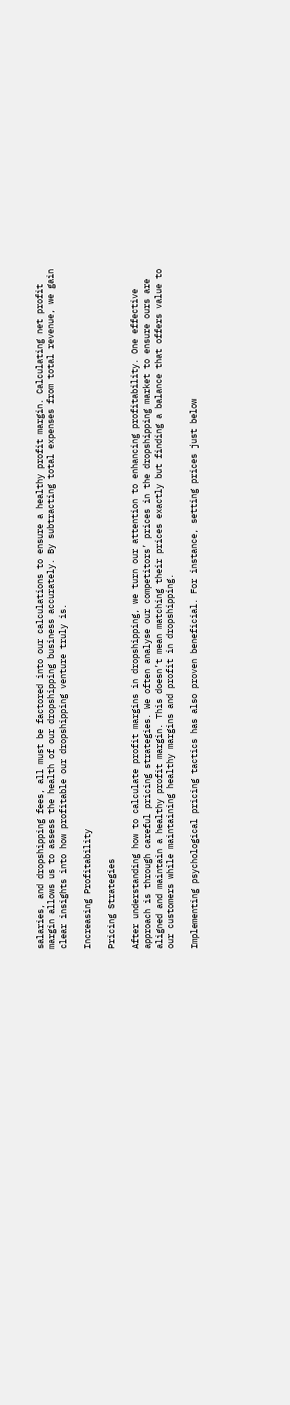salaries, and dropshipping fees, all must be factored into our calculations to ensure a healthy profit margin. Calculating net profit margin allows us to assess the health of our dropshipping business accurately. By subtracting total expenses from total revenue, we gain clear insights into how profitable our dropshipping venture truly is.

Increasing Profitability

Pricing Strategies

After understanding how to calculate profit margins in dropshipping, we turn our attention to enhancing profitability. One effective approach is through careful pricing strategies. We often analyse our competitors’ prices in the dropshipping market to ensure ours are aligned and maintain a healthy profit margin. This doesn’t mean matching their prices exactly but finding a balance that offers value to our customers while maintaining healthy margins and profit in dropshipping.

Implementing psychological pricing tactics has also proven beneficial. For instance, setting prices just below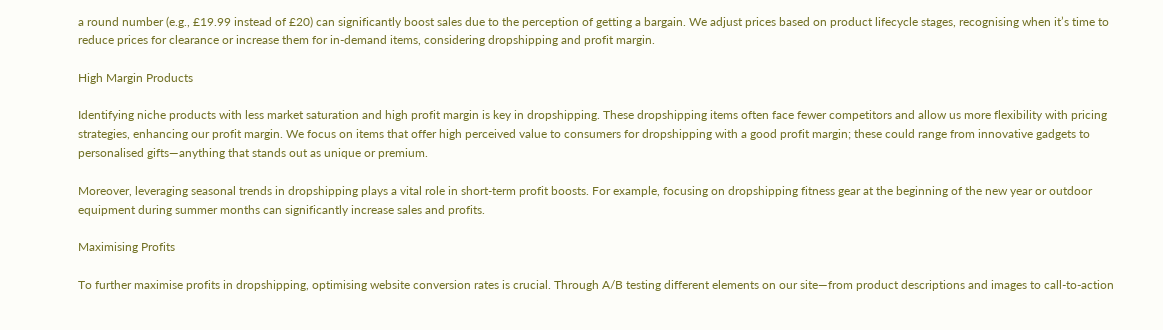a round number (e.g., £19.99 instead of £20) can significantly boost sales due to the perception of getting a bargain. We adjust prices based on product lifecycle stages, recognising when it’s time to reduce prices for clearance or increase them for in-demand items, considering dropshipping and profit margin.

High Margin Products

Identifying niche products with less market saturation and high profit margin is key in dropshipping. These dropshipping items often face fewer competitors and allow us more flexibility with pricing strategies, enhancing our profit margin. We focus on items that offer high perceived value to consumers for dropshipping with a good profit margin; these could range from innovative gadgets to personalised gifts—anything that stands out as unique or premium.

Moreover, leveraging seasonal trends in dropshipping plays a vital role in short-term profit boosts. For example, focusing on dropshipping fitness gear at the beginning of the new year or outdoor equipment during summer months can significantly increase sales and profits.

Maximising Profits

To further maximise profits in dropshipping, optimising website conversion rates is crucial. Through A/B testing different elements on our site—from product descriptions and images to call-to-action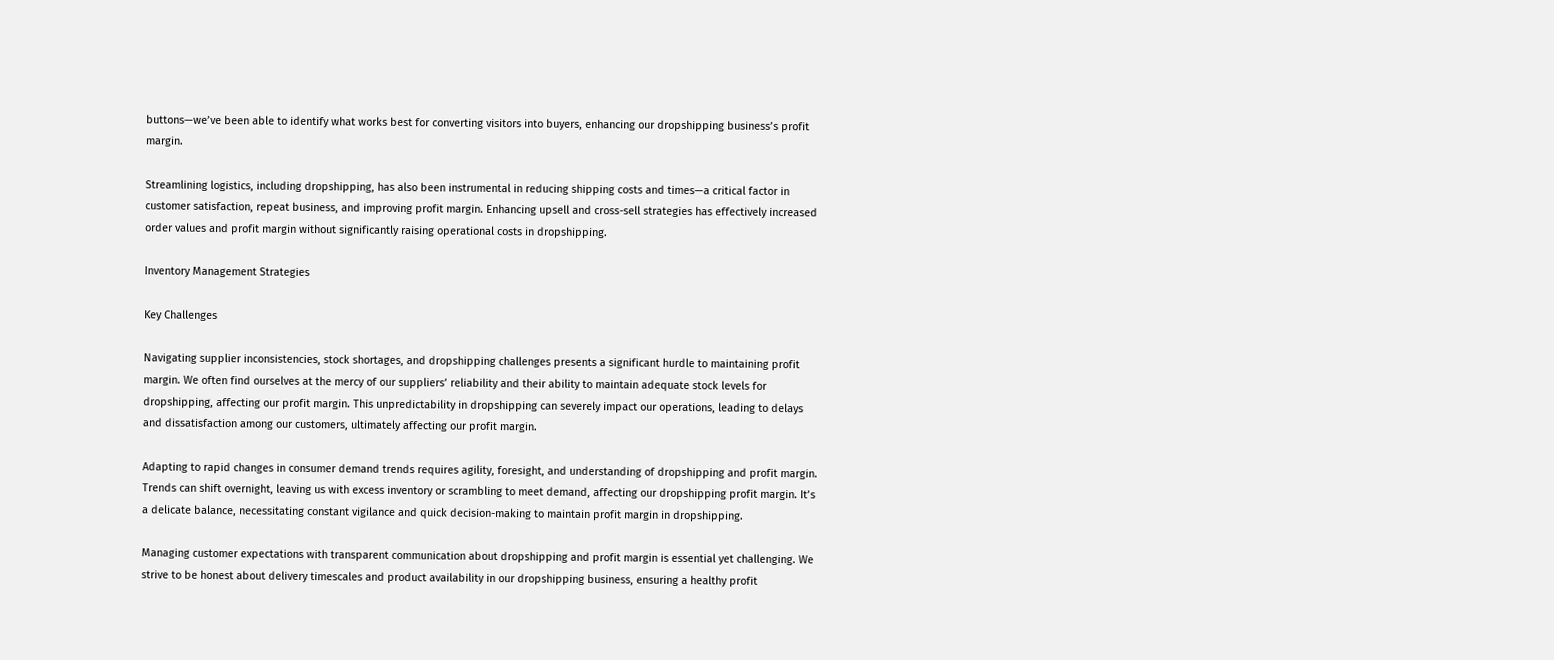buttons—we’ve been able to identify what works best for converting visitors into buyers, enhancing our dropshipping business’s profit margin.

Streamlining logistics, including dropshipping, has also been instrumental in reducing shipping costs and times—a critical factor in customer satisfaction, repeat business, and improving profit margin. Enhancing upsell and cross-sell strategies has effectively increased order values and profit margin without significantly raising operational costs in dropshipping.

Inventory Management Strategies

Key Challenges

Navigating supplier inconsistencies, stock shortages, and dropshipping challenges presents a significant hurdle to maintaining profit margin. We often find ourselves at the mercy of our suppliers’ reliability and their ability to maintain adequate stock levels for dropshipping, affecting our profit margin. This unpredictability in dropshipping can severely impact our operations, leading to delays and dissatisfaction among our customers, ultimately affecting our profit margin.

Adapting to rapid changes in consumer demand trends requires agility, foresight, and understanding of dropshipping and profit margin. Trends can shift overnight, leaving us with excess inventory or scrambling to meet demand, affecting our dropshipping profit margin. It’s a delicate balance, necessitating constant vigilance and quick decision-making to maintain profit margin in dropshipping.

Managing customer expectations with transparent communication about dropshipping and profit margin is essential yet challenging. We strive to be honest about delivery timescales and product availability in our dropshipping business, ensuring a healthy profit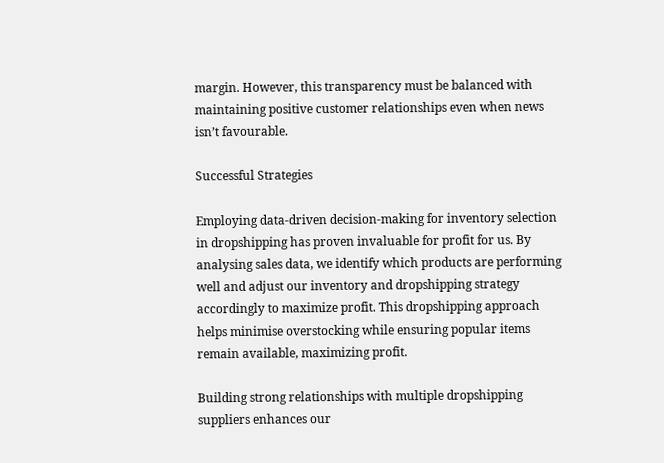margin. However, this transparency must be balanced with maintaining positive customer relationships even when news isn’t favourable.

Successful Strategies

Employing data-driven decision-making for inventory selection in dropshipping has proven invaluable for profit for us. By analysing sales data, we identify which products are performing well and adjust our inventory and dropshipping strategy accordingly to maximize profit. This dropshipping approach helps minimise overstocking while ensuring popular items remain available, maximizing profit.

Building strong relationships with multiple dropshipping suppliers enhances our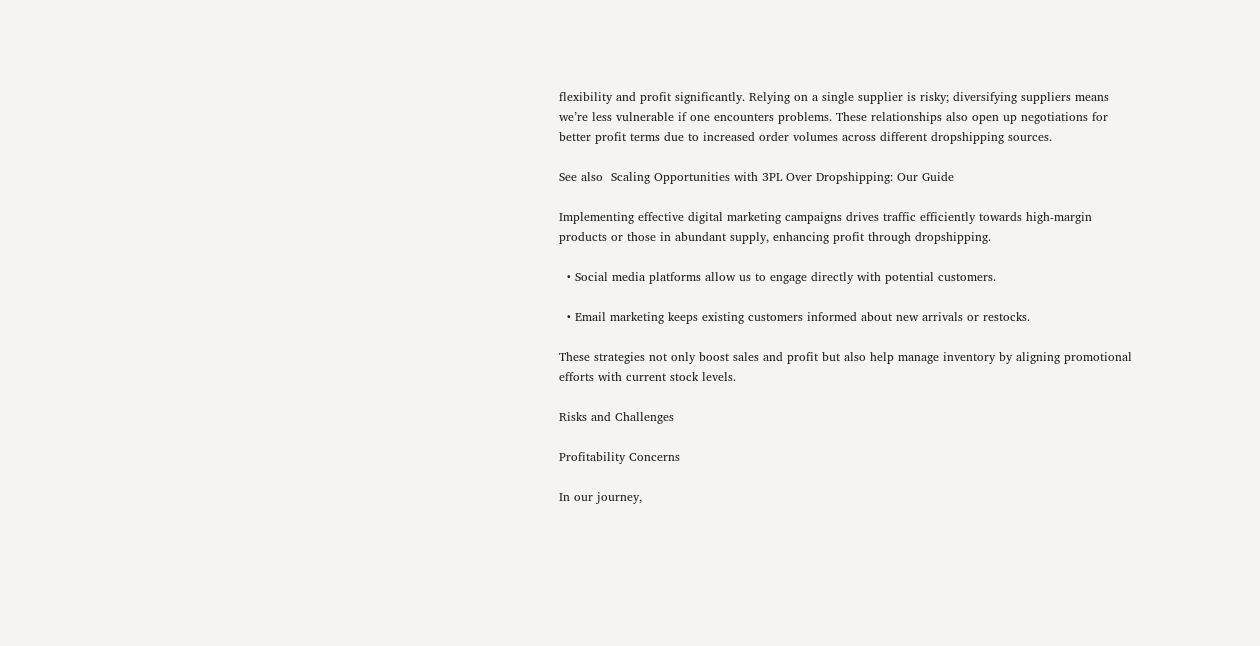flexibility and profit significantly. Relying on a single supplier is risky; diversifying suppliers means we’re less vulnerable if one encounters problems. These relationships also open up negotiations for better profit terms due to increased order volumes across different dropshipping sources.

See also  Scaling Opportunities with 3PL Over Dropshipping: Our Guide

Implementing effective digital marketing campaigns drives traffic efficiently towards high-margin products or those in abundant supply, enhancing profit through dropshipping.

  • Social media platforms allow us to engage directly with potential customers.

  • Email marketing keeps existing customers informed about new arrivals or restocks.

These strategies not only boost sales and profit but also help manage inventory by aligning promotional efforts with current stock levels.

Risks and Challenges

Profitability Concerns

In our journey,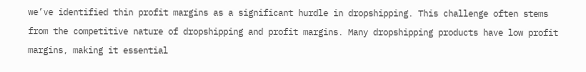we’ve identified thin profit margins as a significant hurdle in dropshipping. This challenge often stems from the competitive nature of dropshipping and profit margins. Many dropshipping products have low profit margins, making it essential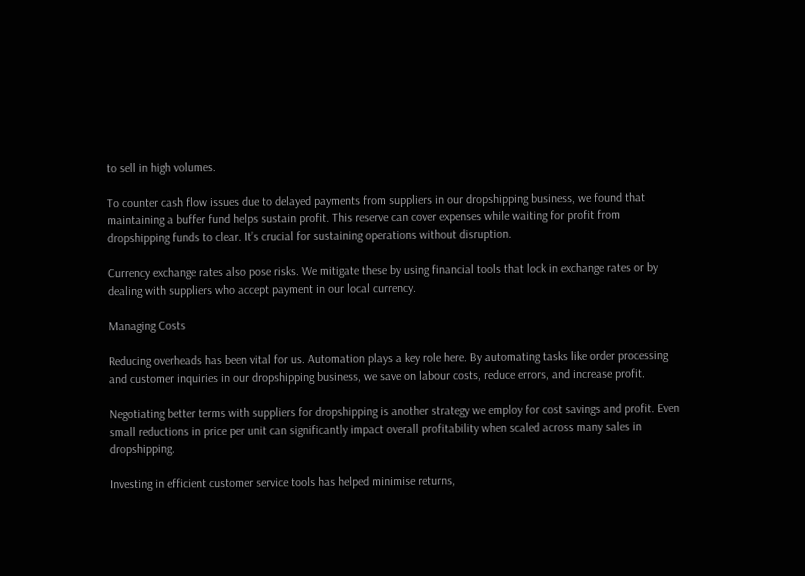to sell in high volumes.

To counter cash flow issues due to delayed payments from suppliers in our dropshipping business, we found that maintaining a buffer fund helps sustain profit. This reserve can cover expenses while waiting for profit from dropshipping funds to clear. It’s crucial for sustaining operations without disruption.

Currency exchange rates also pose risks. We mitigate these by using financial tools that lock in exchange rates or by dealing with suppliers who accept payment in our local currency.

Managing Costs

Reducing overheads has been vital for us. Automation plays a key role here. By automating tasks like order processing and customer inquiries in our dropshipping business, we save on labour costs, reduce errors, and increase profit.

Negotiating better terms with suppliers for dropshipping is another strategy we employ for cost savings and profit. Even small reductions in price per unit can significantly impact overall profitability when scaled across many sales in dropshipping.

Investing in efficient customer service tools has helped minimise returns,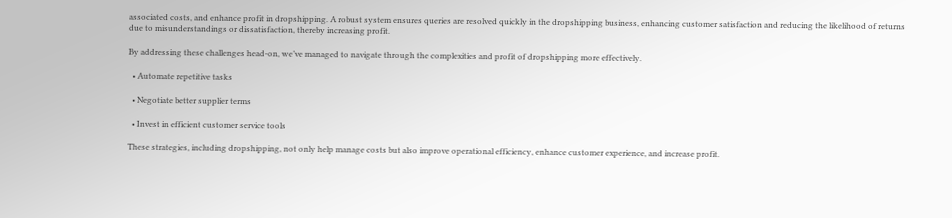associated costs, and enhance profit in dropshipping. A robust system ensures queries are resolved quickly in the dropshipping business, enhancing customer satisfaction and reducing the likelihood of returns due to misunderstandings or dissatisfaction, thereby increasing profit.

By addressing these challenges head-on, we’ve managed to navigate through the complexities and profit of dropshipping more effectively.

  • Automate repetitive tasks

  • Negotiate better supplier terms

  • Invest in efficient customer service tools

These strategies, including dropshipping, not only help manage costs but also improve operational efficiency, enhance customer experience, and increase profit.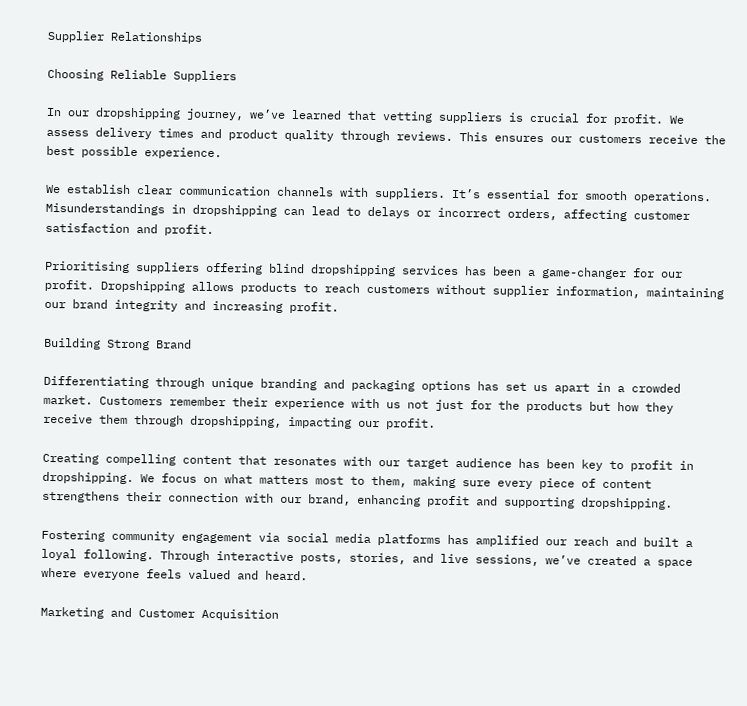Supplier Relationships

Choosing Reliable Suppliers

In our dropshipping journey, we’ve learned that vetting suppliers is crucial for profit. We assess delivery times and product quality through reviews. This ensures our customers receive the best possible experience.

We establish clear communication channels with suppliers. It’s essential for smooth operations. Misunderstandings in dropshipping can lead to delays or incorrect orders, affecting customer satisfaction and profit.

Prioritising suppliers offering blind dropshipping services has been a game-changer for our profit. Dropshipping allows products to reach customers without supplier information, maintaining our brand integrity and increasing profit.

Building Strong Brand

Differentiating through unique branding and packaging options has set us apart in a crowded market. Customers remember their experience with us not just for the products but how they receive them through dropshipping, impacting our profit.

Creating compelling content that resonates with our target audience has been key to profit in dropshipping. We focus on what matters most to them, making sure every piece of content strengthens their connection with our brand, enhancing profit and supporting dropshipping.

Fostering community engagement via social media platforms has amplified our reach and built a loyal following. Through interactive posts, stories, and live sessions, we’ve created a space where everyone feels valued and heard.

Marketing and Customer Acquisition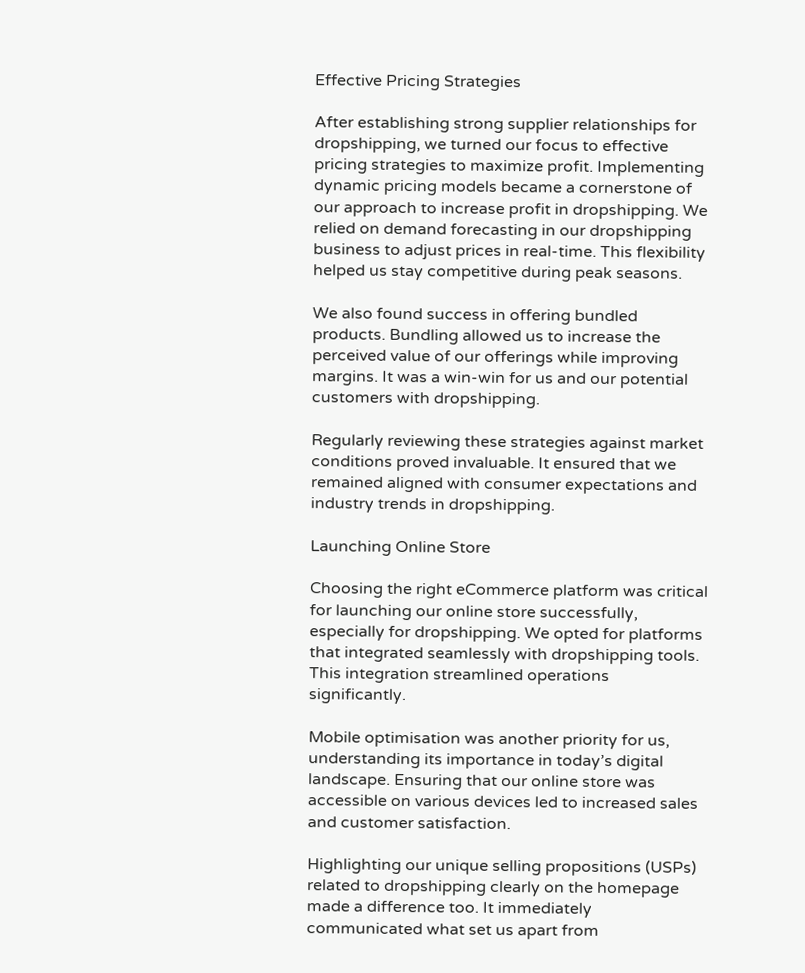Effective Pricing Strategies

After establishing strong supplier relationships for dropshipping, we turned our focus to effective pricing strategies to maximize profit. Implementing dynamic pricing models became a cornerstone of our approach to increase profit in dropshipping. We relied on demand forecasting in our dropshipping business to adjust prices in real-time. This flexibility helped us stay competitive during peak seasons.

We also found success in offering bundled products. Bundling allowed us to increase the perceived value of our offerings while improving margins. It was a win-win for us and our potential customers with dropshipping.

Regularly reviewing these strategies against market conditions proved invaluable. It ensured that we remained aligned with consumer expectations and industry trends in dropshipping.

Launching Online Store

Choosing the right eCommerce platform was critical for launching our online store successfully, especially for dropshipping. We opted for platforms that integrated seamlessly with dropshipping tools. This integration streamlined operations significantly.

Mobile optimisation was another priority for us, understanding its importance in today’s digital landscape. Ensuring that our online store was accessible on various devices led to increased sales and customer satisfaction.

Highlighting our unique selling propositions (USPs) related to dropshipping clearly on the homepage made a difference too. It immediately communicated what set us apart from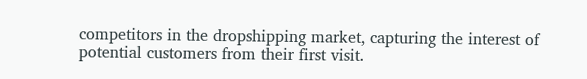competitors in the dropshipping market, capturing the interest of potential customers from their first visit.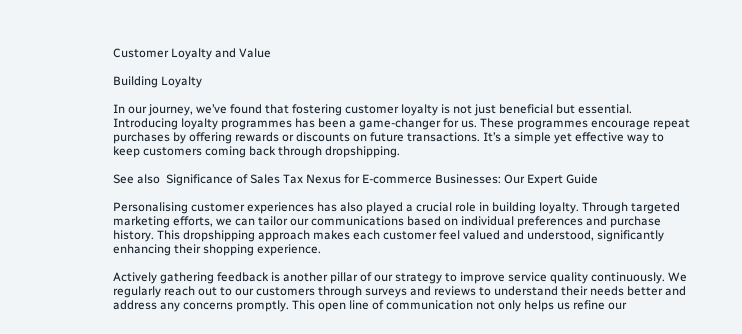Customer Loyalty and Value

Building Loyalty

In our journey, we’ve found that fostering customer loyalty is not just beneficial but essential. Introducing loyalty programmes has been a game-changer for us. These programmes encourage repeat purchases by offering rewards or discounts on future transactions. It’s a simple yet effective way to keep customers coming back through dropshipping.

See also  Significance of Sales Tax Nexus for E-commerce Businesses: Our Expert Guide

Personalising customer experiences has also played a crucial role in building loyalty. Through targeted marketing efforts, we can tailor our communications based on individual preferences and purchase history. This dropshipping approach makes each customer feel valued and understood, significantly enhancing their shopping experience.

Actively gathering feedback is another pillar of our strategy to improve service quality continuously. We regularly reach out to our customers through surveys and reviews to understand their needs better and address any concerns promptly. This open line of communication not only helps us refine our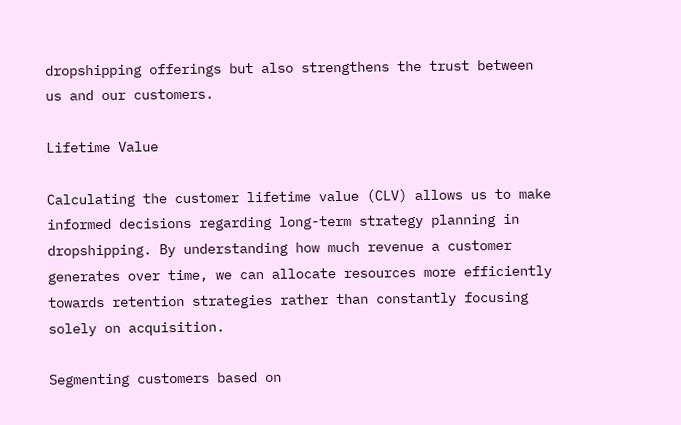dropshipping offerings but also strengthens the trust between us and our customers.

Lifetime Value

Calculating the customer lifetime value (CLV) allows us to make informed decisions regarding long-term strategy planning in dropshipping. By understanding how much revenue a customer generates over time, we can allocate resources more efficiently towards retention strategies rather than constantly focusing solely on acquisition.

Segmenting customers based on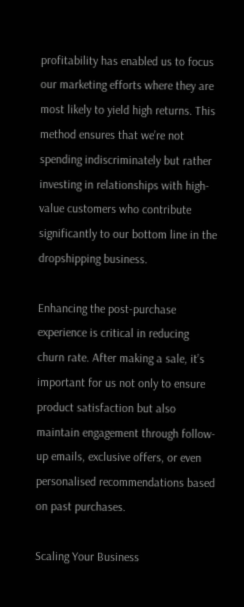profitability has enabled us to focus our marketing efforts where they are most likely to yield high returns. This method ensures that we’re not spending indiscriminately but rather investing in relationships with high-value customers who contribute significantly to our bottom line in the dropshipping business.

Enhancing the post-purchase experience is critical in reducing churn rate. After making a sale, it’s important for us not only to ensure product satisfaction but also maintain engagement through follow-up emails, exclusive offers, or even personalised recommendations based on past purchases.

Scaling Your Business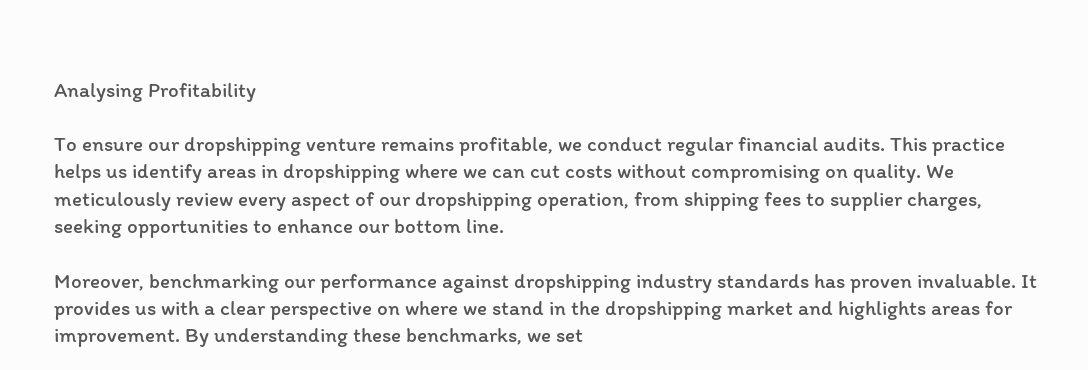Analysing Profitability

To ensure our dropshipping venture remains profitable, we conduct regular financial audits. This practice helps us identify areas in dropshipping where we can cut costs without compromising on quality. We meticulously review every aspect of our dropshipping operation, from shipping fees to supplier charges, seeking opportunities to enhance our bottom line.

Moreover, benchmarking our performance against dropshipping industry standards has proven invaluable. It provides us with a clear perspective on where we stand in the dropshipping market and highlights areas for improvement. By understanding these benchmarks, we set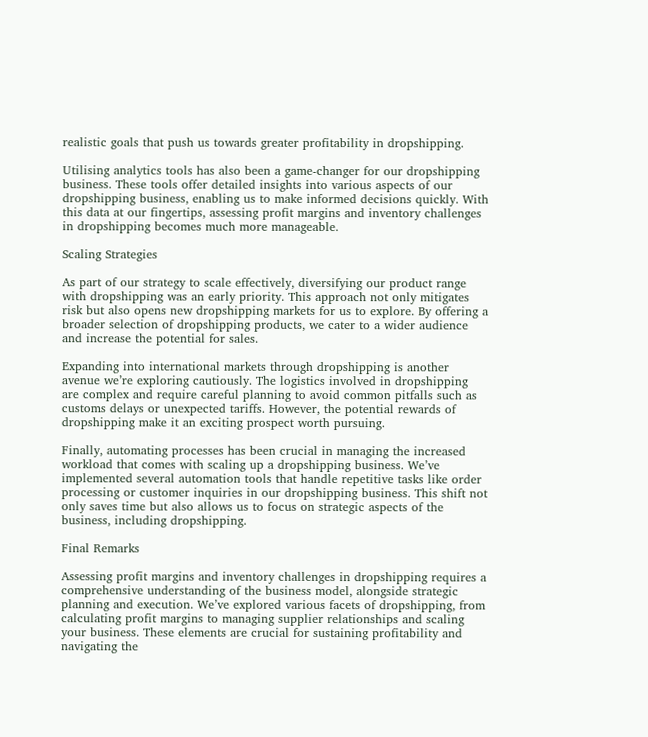realistic goals that push us towards greater profitability in dropshipping.

Utilising analytics tools has also been a game-changer for our dropshipping business. These tools offer detailed insights into various aspects of our dropshipping business, enabling us to make informed decisions quickly. With this data at our fingertips, assessing profit margins and inventory challenges in dropshipping becomes much more manageable.

Scaling Strategies

As part of our strategy to scale effectively, diversifying our product range with dropshipping was an early priority. This approach not only mitigates risk but also opens new dropshipping markets for us to explore. By offering a broader selection of dropshipping products, we cater to a wider audience and increase the potential for sales.

Expanding into international markets through dropshipping is another avenue we’re exploring cautiously. The logistics involved in dropshipping are complex and require careful planning to avoid common pitfalls such as customs delays or unexpected tariffs. However, the potential rewards of dropshipping make it an exciting prospect worth pursuing.

Finally, automating processes has been crucial in managing the increased workload that comes with scaling up a dropshipping business. We’ve implemented several automation tools that handle repetitive tasks like order processing or customer inquiries in our dropshipping business. This shift not only saves time but also allows us to focus on strategic aspects of the business, including dropshipping.

Final Remarks

Assessing profit margins and inventory challenges in dropshipping requires a comprehensive understanding of the business model, alongside strategic planning and execution. We’ve explored various facets of dropshipping, from calculating profit margins to managing supplier relationships and scaling your business. These elements are crucial for sustaining profitability and navigating the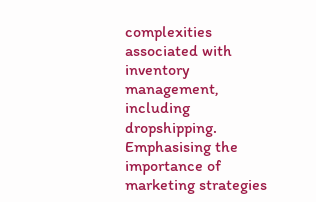complexities associated with inventory management, including dropshipping. Emphasising the importance of marketing strategies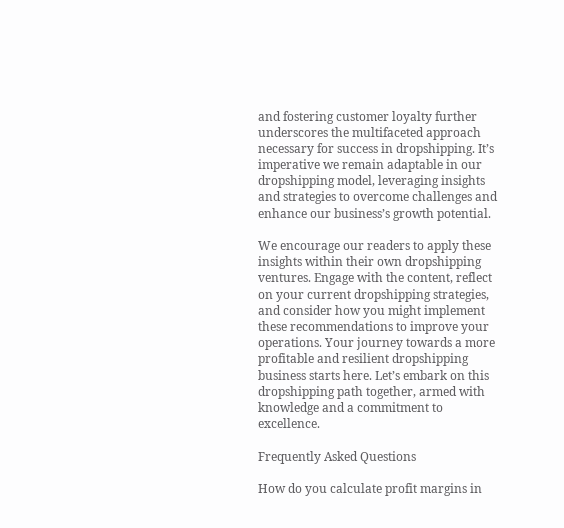and fostering customer loyalty further underscores the multifaceted approach necessary for success in dropshipping. It’s imperative we remain adaptable in our dropshipping model, leveraging insights and strategies to overcome challenges and enhance our business’s growth potential.

We encourage our readers to apply these insights within their own dropshipping ventures. Engage with the content, reflect on your current dropshipping strategies, and consider how you might implement these recommendations to improve your operations. Your journey towards a more profitable and resilient dropshipping business starts here. Let’s embark on this dropshipping path together, armed with knowledge and a commitment to excellence.

Frequently Asked Questions

How do you calculate profit margins in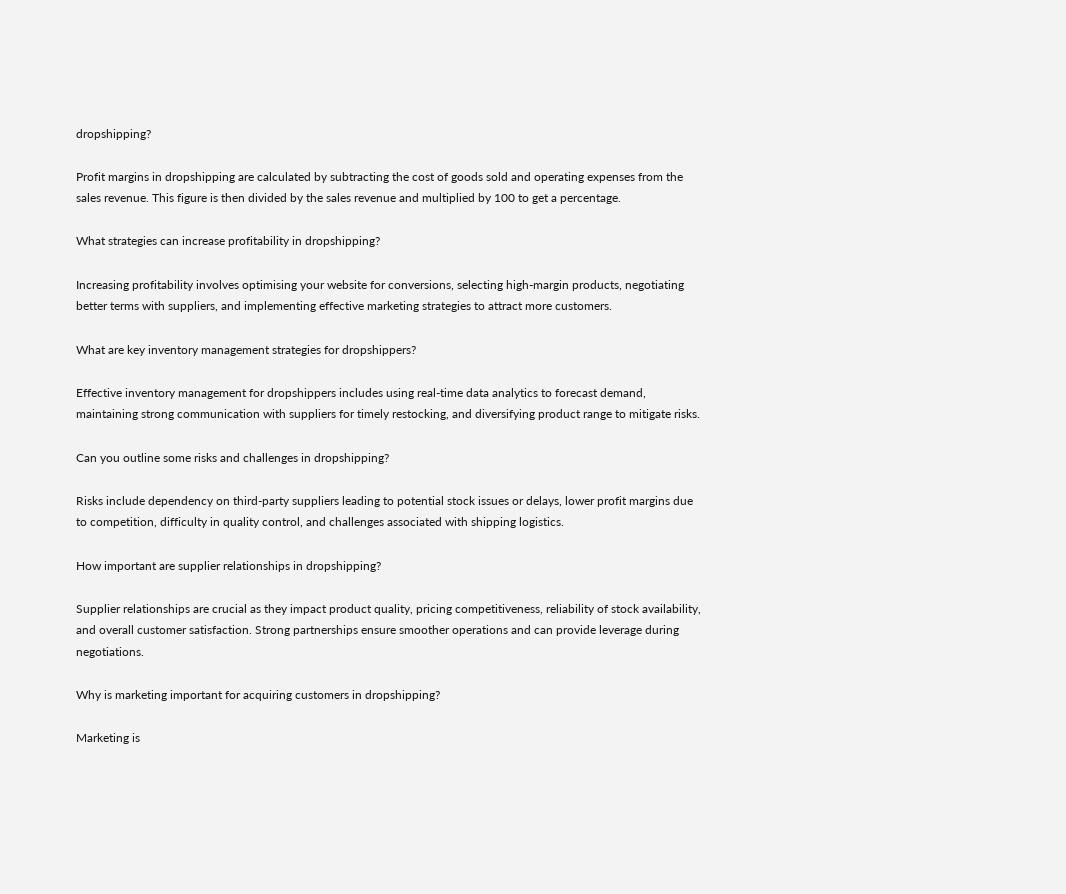dropshipping?

Profit margins in dropshipping are calculated by subtracting the cost of goods sold and operating expenses from the sales revenue. This figure is then divided by the sales revenue and multiplied by 100 to get a percentage.

What strategies can increase profitability in dropshipping?

Increasing profitability involves optimising your website for conversions, selecting high-margin products, negotiating better terms with suppliers, and implementing effective marketing strategies to attract more customers.

What are key inventory management strategies for dropshippers?

Effective inventory management for dropshippers includes using real-time data analytics to forecast demand, maintaining strong communication with suppliers for timely restocking, and diversifying product range to mitigate risks.

Can you outline some risks and challenges in dropshipping?

Risks include dependency on third-party suppliers leading to potential stock issues or delays, lower profit margins due to competition, difficulty in quality control, and challenges associated with shipping logistics.

How important are supplier relationships in dropshipping?

Supplier relationships are crucial as they impact product quality, pricing competitiveness, reliability of stock availability, and overall customer satisfaction. Strong partnerships ensure smoother operations and can provide leverage during negotiations.

Why is marketing important for acquiring customers in dropshipping?

Marketing is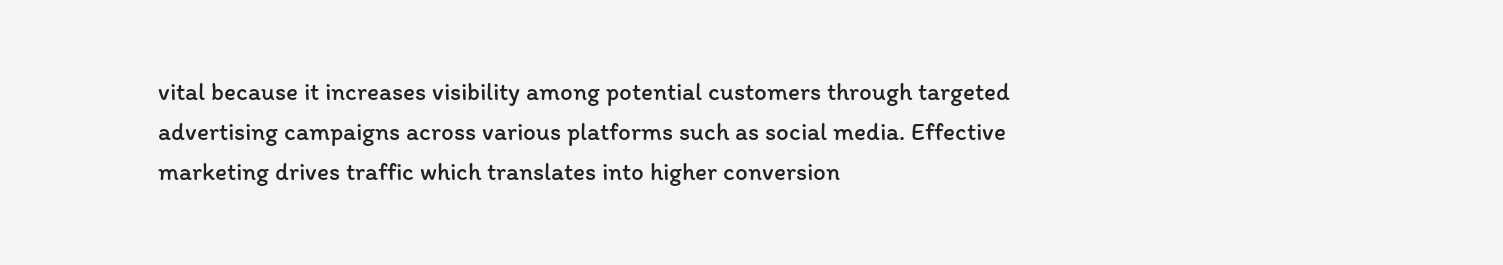vital because it increases visibility among potential customers through targeted advertising campaigns across various platforms such as social media. Effective marketing drives traffic which translates into higher conversion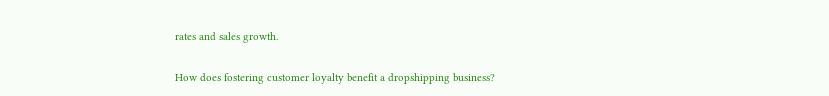rates and sales growth.

How does fostering customer loyalty benefit a dropshipping business?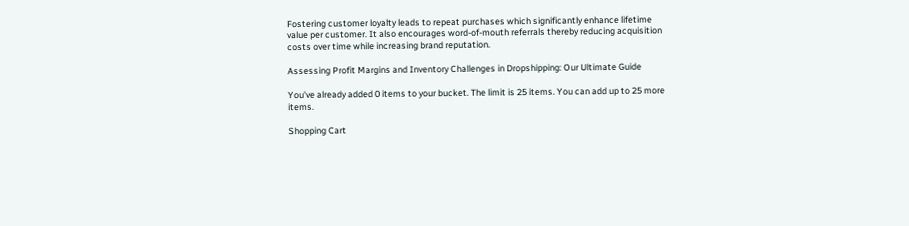Fostering customer loyalty leads to repeat purchases which significantly enhance lifetime value per customer. It also encourages word-of-mouth referrals thereby reducing acquisition costs over time while increasing brand reputation.

Assessing Profit Margins and Inventory Challenges in Dropshipping: Our Ultimate Guide

You've already added 0 items to your bucket. The limit is 25 items. You can add up to 25 more items.

Shopping Cart